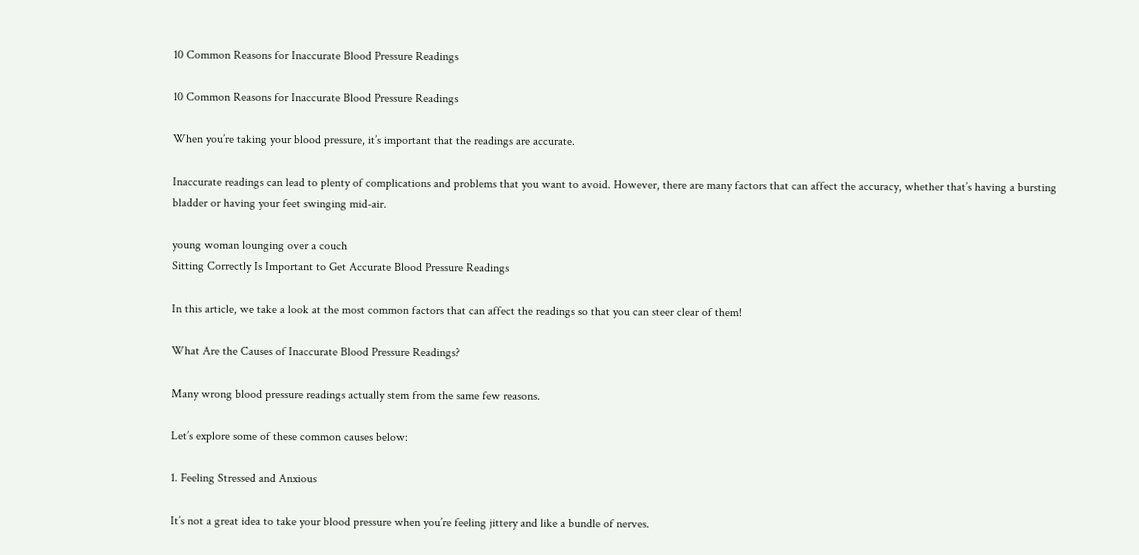10 Common Reasons for Inaccurate Blood Pressure Readings

10 Common Reasons for Inaccurate Blood Pressure Readings

When you’re taking your blood pressure, it’s important that the readings are accurate.

Inaccurate readings can lead to plenty of complications and problems that you want to avoid. However, there are many factors that can affect the accuracy, whether that’s having a bursting bladder or having your feet swinging mid-air.

young woman lounging over a couch
Sitting Correctly Is Important to Get Accurate Blood Pressure Readings

In this article, we take a look at the most common factors that can affect the readings so that you can steer clear of them!

What Are the Causes of Inaccurate Blood Pressure Readings?

Many wrong blood pressure readings actually stem from the same few reasons.

Let’s explore some of these common causes below:

1. Feeling Stressed and Anxious

It’s not a great idea to take your blood pressure when you’re feeling jittery and like a bundle of nerves.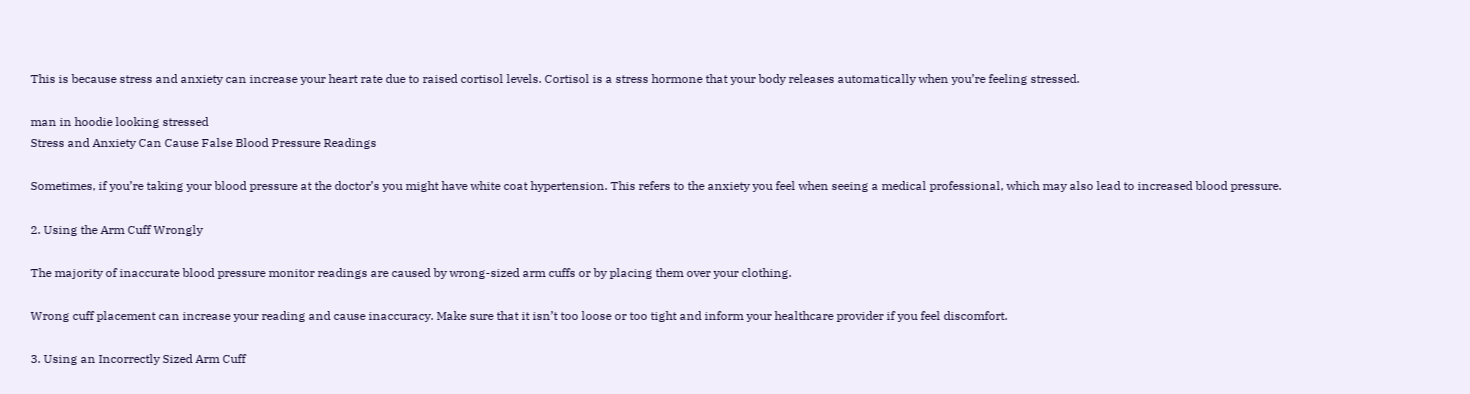This is because stress and anxiety can increase your heart rate due to raised cortisol levels. Cortisol is a stress hormone that your body releases automatically when you’re feeling stressed.

man in hoodie looking stressed
Stress and Anxiety Can Cause False Blood Pressure Readings

Sometimes, if you’re taking your blood pressure at the doctor’s you might have white coat hypertension. This refers to the anxiety you feel when seeing a medical professional, which may also lead to increased blood pressure.

2. Using the Arm Cuff Wrongly

The majority of inaccurate blood pressure monitor readings are caused by wrong-sized arm cuffs or by placing them over your clothing.

Wrong cuff placement can increase your reading and cause inaccuracy. Make sure that it isn’t too loose or too tight and inform your healthcare provider if you feel discomfort.

3. Using an Incorrectly Sized Arm Cuff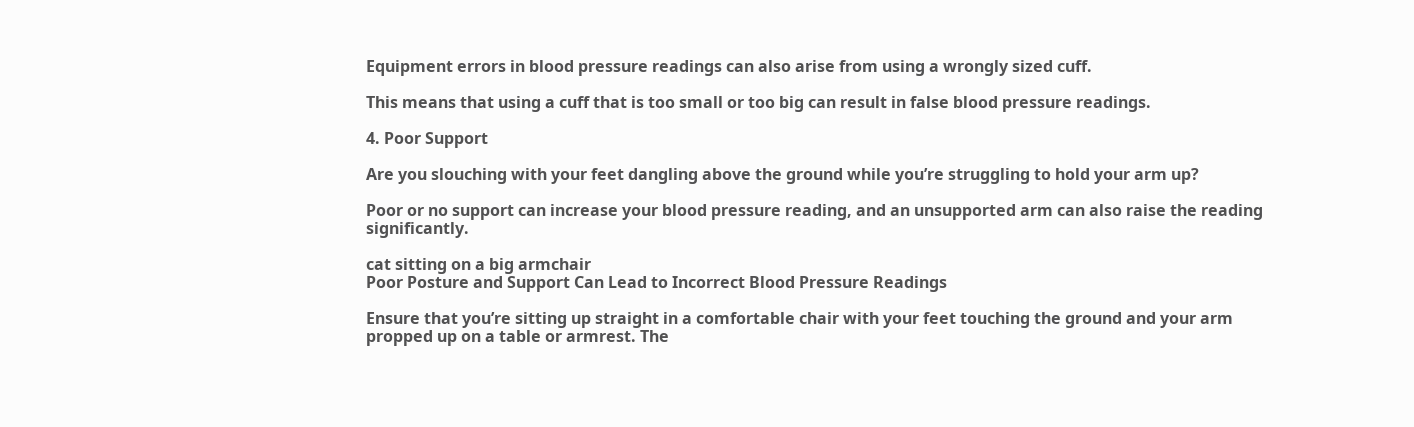Equipment errors in blood pressure readings can also arise from using a wrongly sized cuff.

This means that using a cuff that is too small or too big can result in false blood pressure readings.

4. Poor Support

Are you slouching with your feet dangling above the ground while you’re struggling to hold your arm up?

Poor or no support can increase your blood pressure reading, and an unsupported arm can also raise the reading significantly.

cat sitting on a big armchair
Poor Posture and Support Can Lead to Incorrect Blood Pressure Readings

Ensure that you’re sitting up straight in a comfortable chair with your feet touching the ground and your arm propped up on a table or armrest. The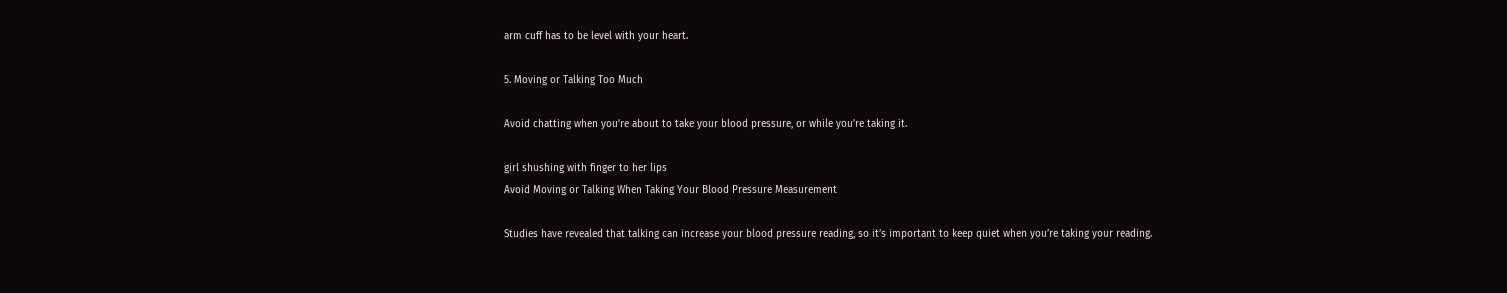arm cuff has to be level with your heart.

5. Moving or Talking Too Much

Avoid chatting when you’re about to take your blood pressure, or while you’re taking it.

girl shushing with finger to her lips
Avoid Moving or Talking When Taking Your Blood Pressure Measurement

Studies have revealed that talking can increase your blood pressure reading, so it’s important to keep quiet when you’re taking your reading.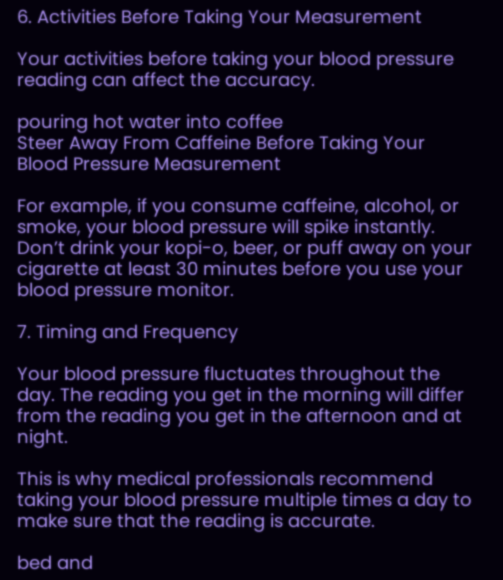6. Activities Before Taking Your Measurement

Your activities before taking your blood pressure reading can affect the accuracy.

pouring hot water into coffee
Steer Away From Caffeine Before Taking Your Blood Pressure Measurement

For example, if you consume caffeine, alcohol, or smoke, your blood pressure will spike instantly. Don’t drink your kopi-o, beer, or puff away on your cigarette at least 30 minutes before you use your blood pressure monitor.

7. Timing and Frequency

Your blood pressure fluctuates throughout the day. The reading you get in the morning will differ from the reading you get in the afternoon and at night.

This is why medical professionals recommend taking your blood pressure multiple times a day to make sure that the reading is accurate.

bed and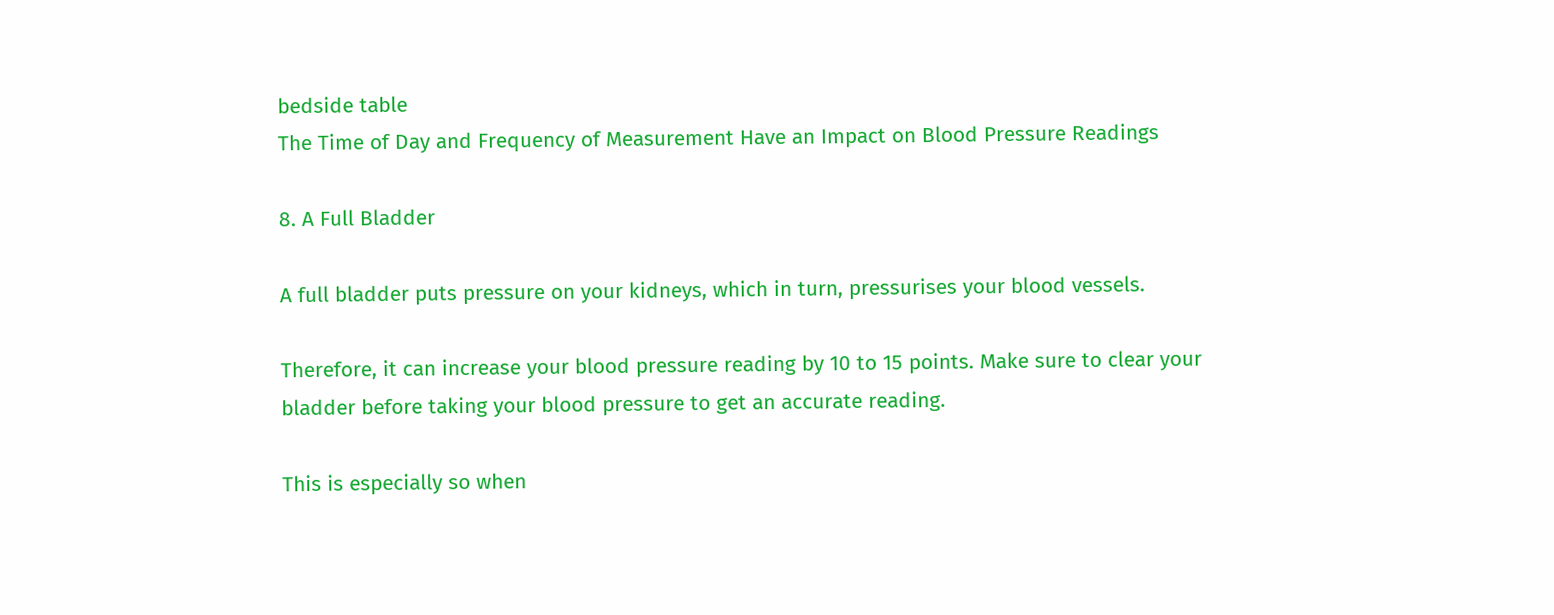bedside table
The Time of Day and Frequency of Measurement Have an Impact on Blood Pressure Readings

8. A Full Bladder

A full bladder puts pressure on your kidneys, which in turn, pressurises your blood vessels.

Therefore, it can increase your blood pressure reading by 10 to 15 points. Make sure to clear your bladder before taking your blood pressure to get an accurate reading.

This is especially so when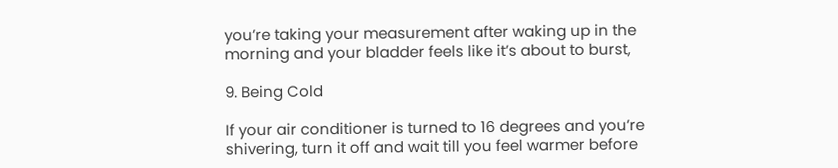you’re taking your measurement after waking up in the morning and your bladder feels like it’s about to burst,

9. Being Cold

If your air conditioner is turned to 16 degrees and you’re shivering, turn it off and wait till you feel warmer before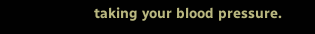taking your blood pressure.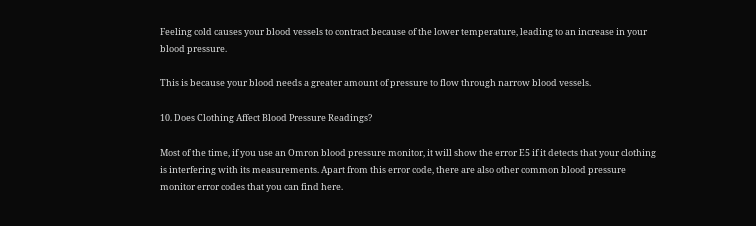Feeling cold causes your blood vessels to contract because of the lower temperature, leading to an increase in your blood pressure.

This is because your blood needs a greater amount of pressure to flow through narrow blood vessels.

10. Does Clothing Affect Blood Pressure Readings?

Most of the time, if you use an Omron blood pressure monitor, it will show the error E5 if it detects that your clothing is interfering with its measurements. Apart from this error code, there are also other common blood pressure monitor error codes that you can find here.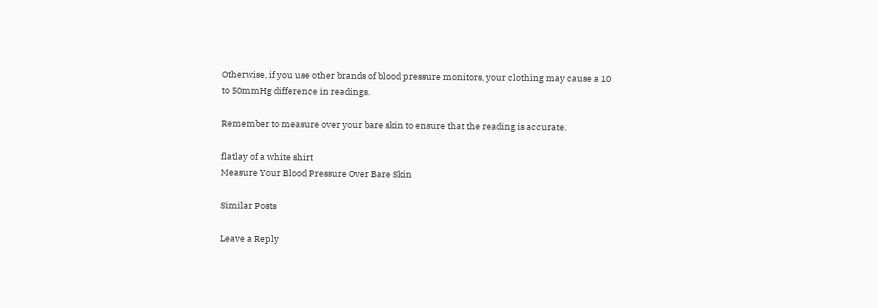Otherwise, if you use other brands of blood pressure monitors, your clothing may cause a 10 to 50mmHg difference in readings.

Remember to measure over your bare skin to ensure that the reading is accurate.

flatlay of a white shirt
Measure Your Blood Pressure Over Bare Skin

Similar Posts

Leave a Reply